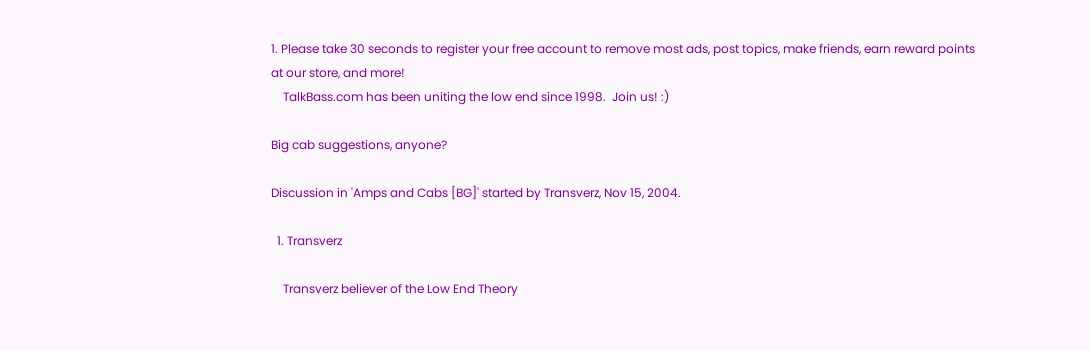1. Please take 30 seconds to register your free account to remove most ads, post topics, make friends, earn reward points at our store, and more!
    TalkBass.com has been uniting the low end since 1998.  Join us! :)

Big cab suggestions, anyone?

Discussion in 'Amps and Cabs [BG]' started by Transverz, Nov 15, 2004.

  1. Transverz

    Transverz believer of the Low End Theory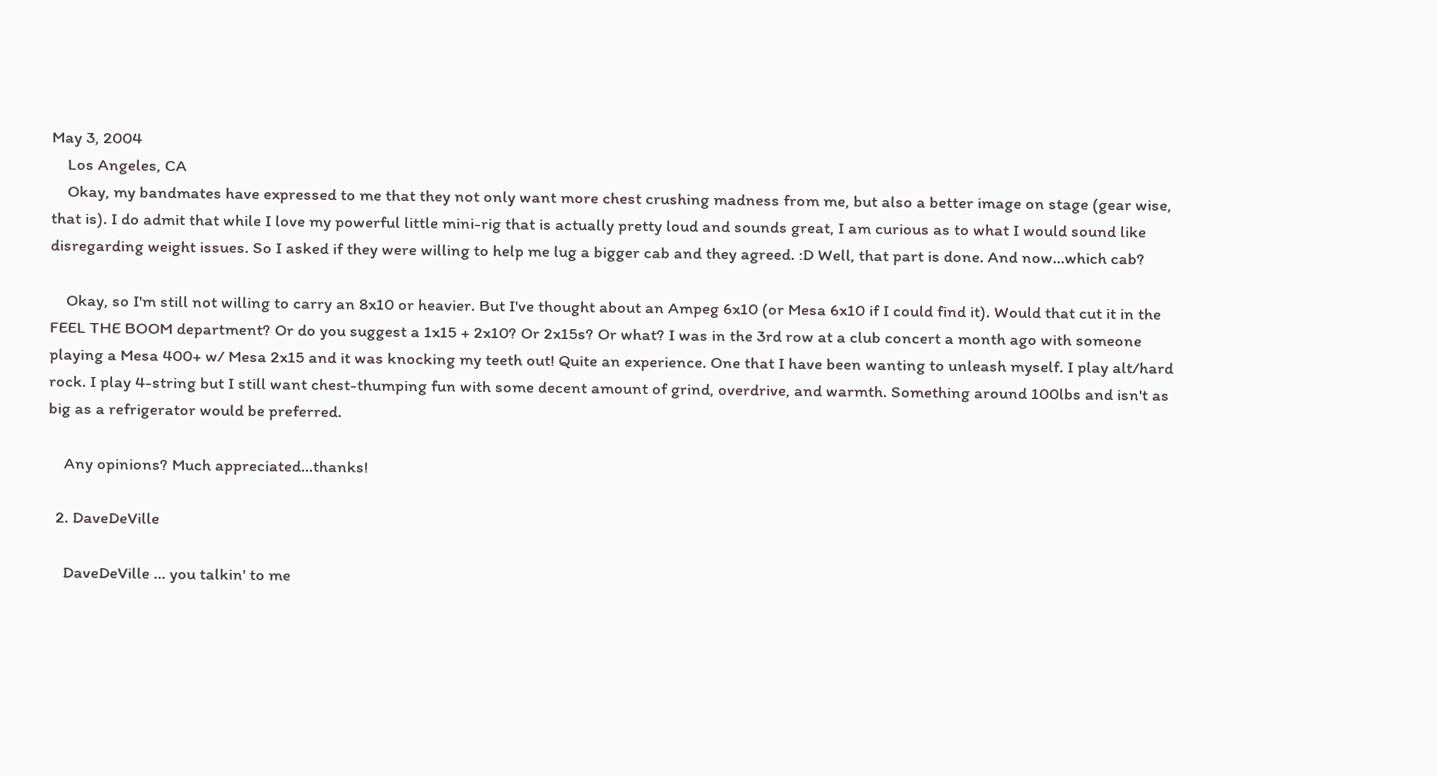May 3, 2004
    Los Angeles, CA
    Okay, my bandmates have expressed to me that they not only want more chest crushing madness from me, but also a better image on stage (gear wise, that is). I do admit that while I love my powerful little mini-rig that is actually pretty loud and sounds great, I am curious as to what I would sound like disregarding weight issues. So I asked if they were willing to help me lug a bigger cab and they agreed. :D Well, that part is done. And now...which cab?

    Okay, so I'm still not willing to carry an 8x10 or heavier. But I've thought about an Ampeg 6x10 (or Mesa 6x10 if I could find it). Would that cut it in the FEEL THE BOOM department? Or do you suggest a 1x15 + 2x10? Or 2x15s? Or what? I was in the 3rd row at a club concert a month ago with someone playing a Mesa 400+ w/ Mesa 2x15 and it was knocking my teeth out! Quite an experience. One that I have been wanting to unleash myself. I play alt/hard rock. I play 4-string but I still want chest-thumping fun with some decent amount of grind, overdrive, and warmth. Something around 100lbs and isn't as big as a refrigerator would be preferred.

    Any opinions? Much appreciated...thanks!

  2. DaveDeVille

    DaveDeVille ... you talkin' to me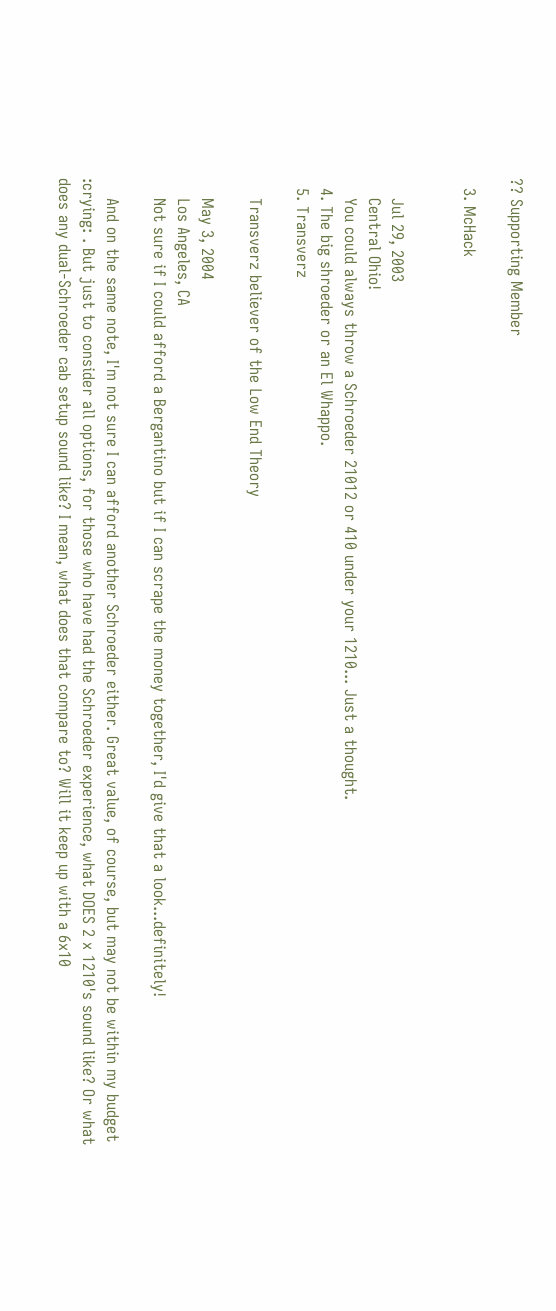?? Supporting Member

  3. McHack


    Jul 29, 2003
    Central Ohio!
    You could always throw a Schroeder 21012 or 410 under your 1210... Just a thought.
  4. The big shroeder or an El Whappo.
  5. Transverz

    Transverz believer of the Low End Theory

    May 3, 2004
    Los Angeles, CA
    Not sure if I could afford a Bergantino but if I can scrape the money together, I'd give that a look...definitely!

    And on the same note, I'm not sure I can afford another Schroeder either. Great value, of course, but may not be within my budget :crying: . But just to consider all options, for those who have had the Schroeder experience, what DOES 2 x 1210's sound like? Or what does any dual-Schroeder cab setup sound like? I mean, what does that compare to? Will it keep up with a 6x10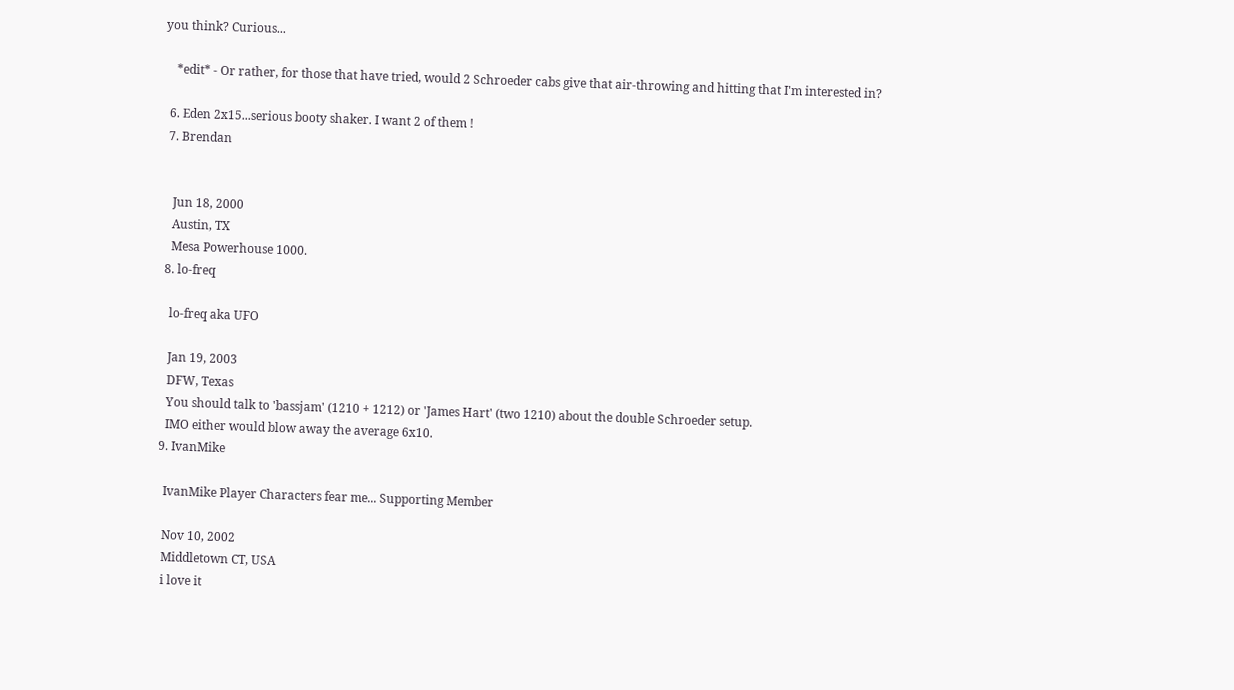you think? Curious...

    *edit* - Or rather, for those that have tried, would 2 Schroeder cabs give that air-throwing and hitting that I'm interested in?

  6. Eden 2x15...serious booty shaker. I want 2 of them !
  7. Brendan


    Jun 18, 2000
    Austin, TX
    Mesa Powerhouse 1000.
  8. lo-freq

    lo-freq aka UFO

    Jan 19, 2003
    DFW, Texas
    You should talk to 'bassjam' (1210 + 1212) or 'James Hart' (two 1210) about the double Schroeder setup.
    IMO either would blow away the average 6x10.
  9. IvanMike

    IvanMike Player Characters fear me... Supporting Member

    Nov 10, 2002
    Middletown CT, USA
    i love it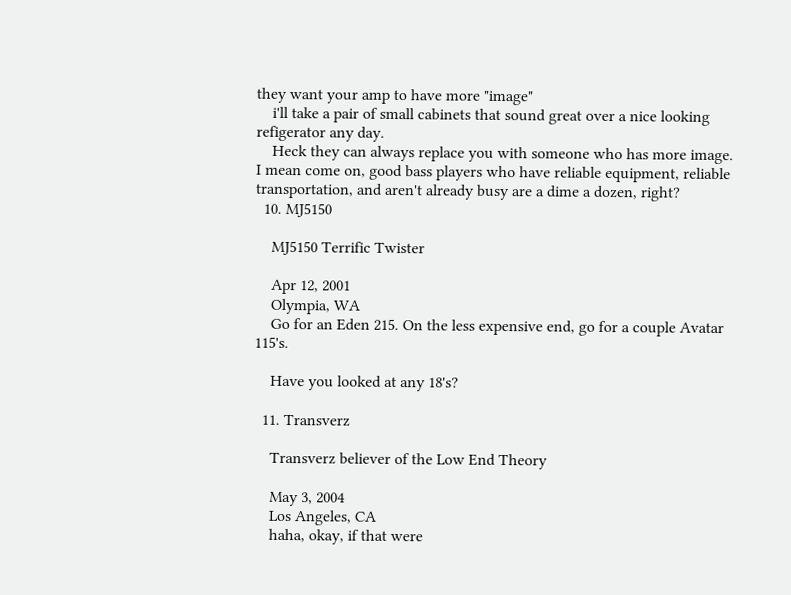they want your amp to have more "image"
    i'll take a pair of small cabinets that sound great over a nice looking refigerator any day.
    Heck they can always replace you with someone who has more image. I mean come on, good bass players who have reliable equipment, reliable transportation, and aren't already busy are a dime a dozen, right?
  10. MJ5150

    MJ5150 Terrific Twister

    Apr 12, 2001
    Olympia, WA
    Go for an Eden 215. On the less expensive end, go for a couple Avatar 115's.

    Have you looked at any 18's?

  11. Transverz

    Transverz believer of the Low End Theory

    May 3, 2004
    Los Angeles, CA
    haha, okay, if that were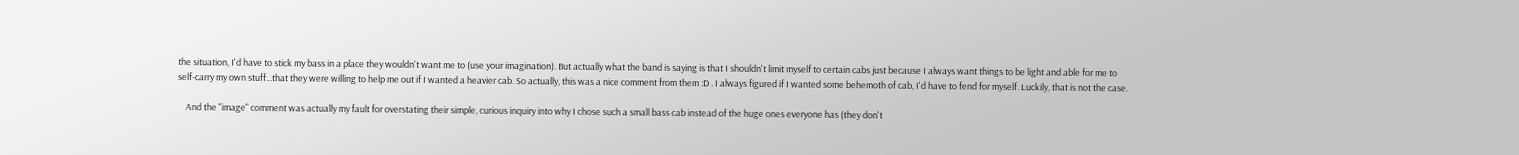the situation, I'd have to stick my bass in a place they wouldn't want me to (use your imagination). But actually what the band is saying is that I shouldn't limit myself to certain cabs just because I always want things to be light and able for me to self-carry my own stuff...that they were willing to help me out if I wanted a heavier cab. So actually, this was a nice comment from them :D . I always figured if I wanted some behemoth of cab, I'd have to fend for myself. Luckily, that is not the case.

    And the "image" comment was actually my fault for overstating their simple, curious inquiry into why I chose such a small bass cab instead of the huge ones everyone has (they don't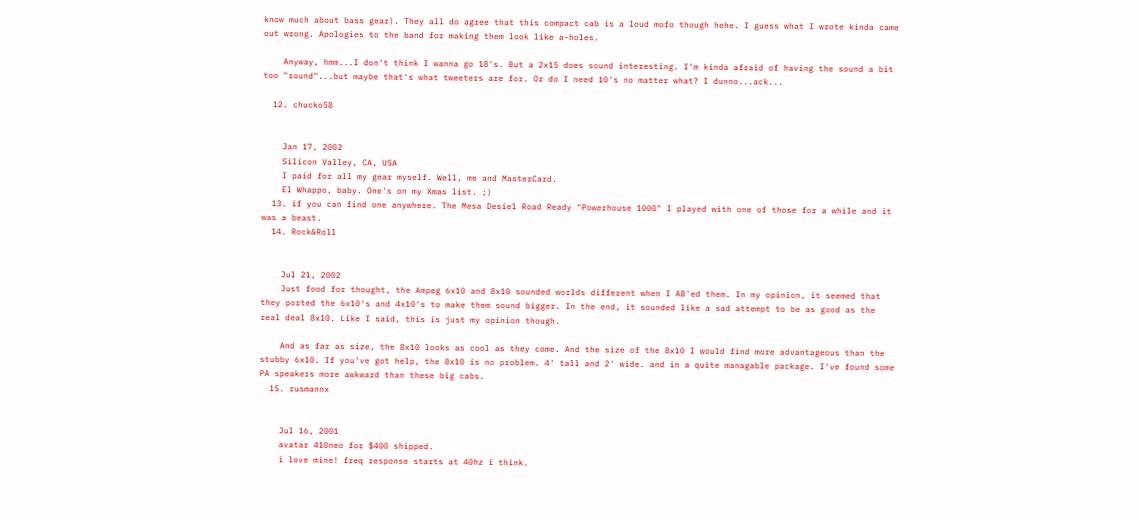know much about bass gear). They all do agree that this compact cab is a loud mofo though hehe. I guess what I wrote kinda came out wrong. Apologies to the band for making them look like a-holes.

    Anyway, hmm...I don't think I wanna go 18's. But a 2x15 does sound interesting. I'm kinda afraid of having the sound a bit too "round"...but maybe that's what tweeters are for. Or do I need 10's no matter what? I dunno...ack...

  12. chucko58


    Jan 17, 2002
    Silicon Valley, CA, USA
    I paid for all my gear myself. Well, me and MasterCard.
    El Whappo, baby. One's on my Xmas list. ;)
  13. if you can find one anywhere. The Mesa Desiel Road Ready "Powerhouse 1000" I played with one of those for a while and it was a beast.
  14. Rock&Roll


    Jul 21, 2002
    Just food for thought, the Ampeg 6x10 and 8x10 sounded worlds different when I AB'ed them. In my opinion, it seemed that they ported the 6x10's and 4x10's to make them sound bigger. In the end, it sounded like a sad attempt to be as good as the real deal 8x10. Like I said, this is just my opinion though.

    And as far as size, the 8x10 looks as cool as they come. And the size of the 8x10 I would find more advantageous than the stubby 6x10. If you've got help, the 8x10 is no problem. 4' tall and 2' wide. and in a quite managable package. I've found some PA speakers more awkward than these big cabs.
  15. rusmannx


    Jul 16, 2001
    avatar 410neo for $400 shipped.
    i love mine! freq response starts at 40hz i think.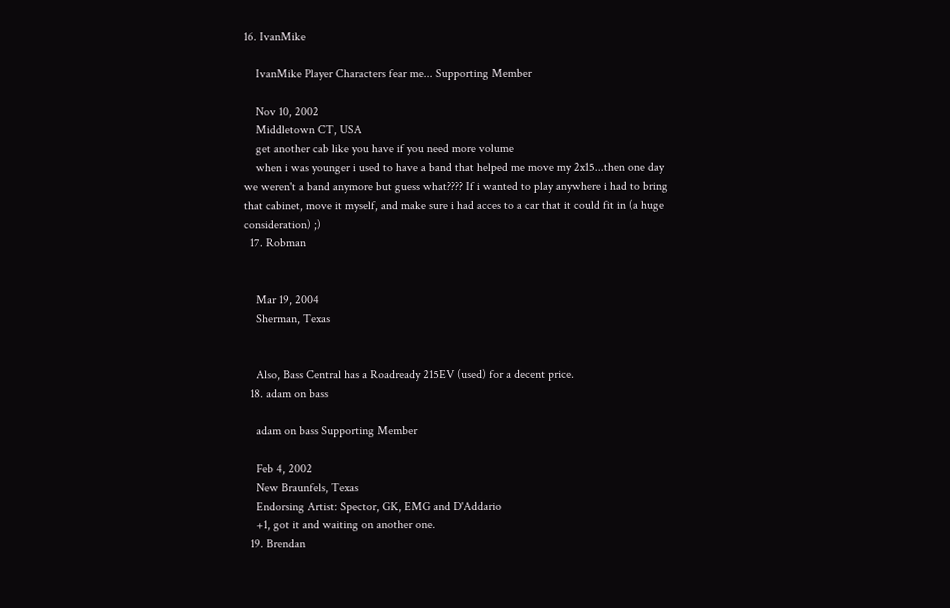16. IvanMike

    IvanMike Player Characters fear me... Supporting Member

    Nov 10, 2002
    Middletown CT, USA
    get another cab like you have if you need more volume
    when i was younger i used to have a band that helped me move my 2x15...then one day we weren't a band anymore but guess what???? If i wanted to play anywhere i had to bring that cabinet, move it myself, and make sure i had acces to a car that it could fit in (a huge consideration) ;)
  17. Robman


    Mar 19, 2004
    Sherman, Texas


    Also, Bass Central has a Roadready 215EV (used) for a decent price.
  18. adam on bass

    adam on bass Supporting Member

    Feb 4, 2002
    New Braunfels, Texas
    Endorsing Artist: Spector, GK, EMG and D'Addario
    +1, got it and waiting on another one.
  19. Brendan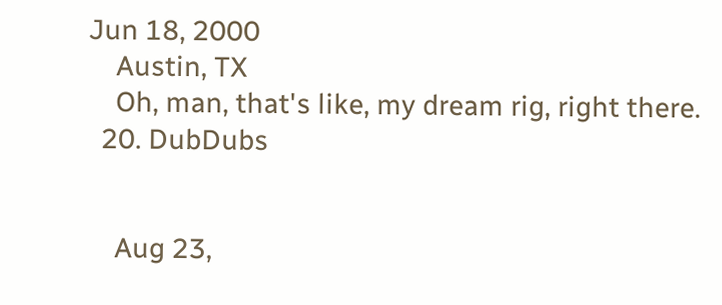Jun 18, 2000
    Austin, TX
    Oh, man, that's like, my dream rig, right there.
  20. DubDubs


    Aug 23,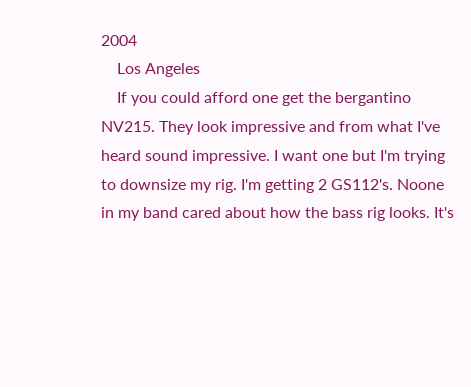2004
    Los Angeles
    If you could afford one get the bergantino NV215. They look impressive and from what I've heard sound impressive. I want one but I'm trying to downsize my rig. I'm getting 2 GS112's. Noone in my band cared about how the bass rig looks. It's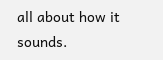all about how it sounds.